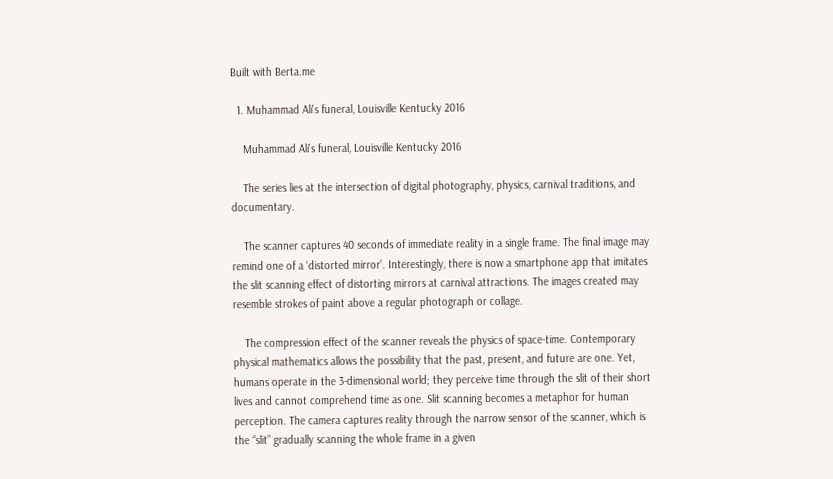Built with Berta.me

  1. Muhammad Ali's funeral, Louisville Kentucky 2016

    Muhammad Ali's funeral, Louisville Kentucky 2016

    The series lies at the intersection of digital photography, physics, carnival traditions, and documentary.

    The scanner captures 40 seconds of immediate reality in a single frame. The final image may remind one of a ‘distorted mirror’. Interestingly, there is now a smartphone app that imitates the slit scanning effect of distorting mirrors at carnival attractions. The images created may resemble strokes of paint above a regular photograph or collage.

    The compression effect of the scanner reveals the physics of space-time. Contemporary physical mathematics allows the possibility that the past, present, and future are one. Yet, humans operate in the 3-dimensional world; they perceive time through the slit of their short lives and cannot comprehend time as one. Slit scanning becomes a metaphor for human perception. The camera captures reality through the narrow sensor of the scanner, which is the “slit” gradually scanning the whole frame in a given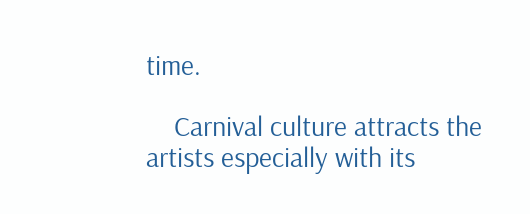time.

    Carnival culture attracts the artists especially with its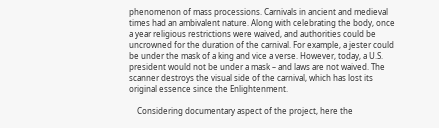phenomenon of mass processions. Carnivals in ancient and medieval times had an ambivalent nature. Along with celebrating the body, once a year religious restrictions were waived, and authorities could be uncrowned for the duration of the carnival. For example, a jester could be under the mask of a king and vice a verse. However, today, a U.S. president would not be under a mask – and laws are not waived. The scanner destroys the visual side of the carnival, which has lost its original essence since the Enlightenment.

    Considering documentary aspect of the project, here the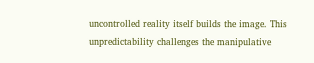uncontrolled reality itself builds the image. This unpredictability challenges the manipulative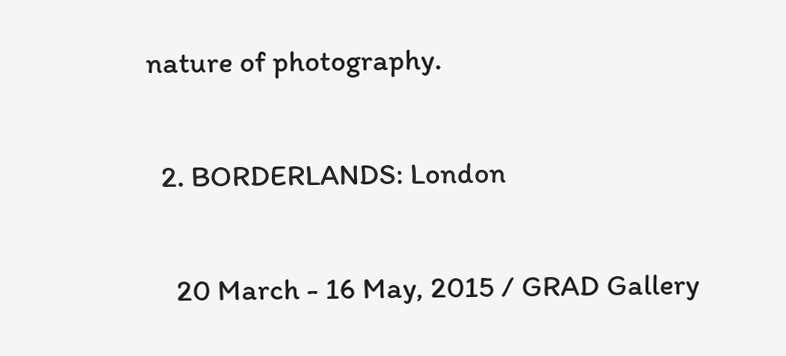nature of photography.

  2. BORDERLANDS: London

    20 March - 16 May, 2015 / GRAD Gallery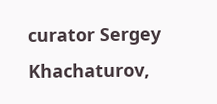curator Sergey Khachaturov,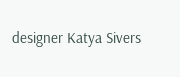designer Katya Sivers